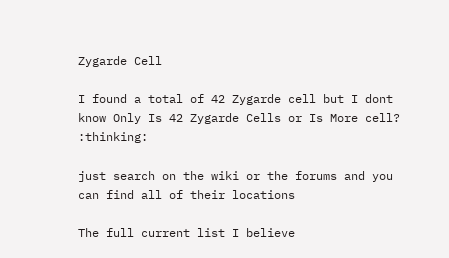Zygarde Cell

I found a total of 42 Zygarde cell but I dont know Only Is 42 Zygarde Cells or Is More cell? :thinking:

just search on the wiki or the forums and you can find all of their locations

The full current list I believe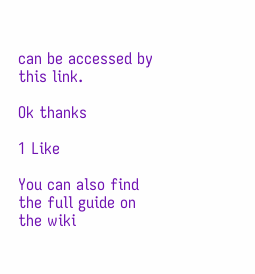can be accessed by this link.

Ok thanks

1 Like

You can also find the full guide on the wiki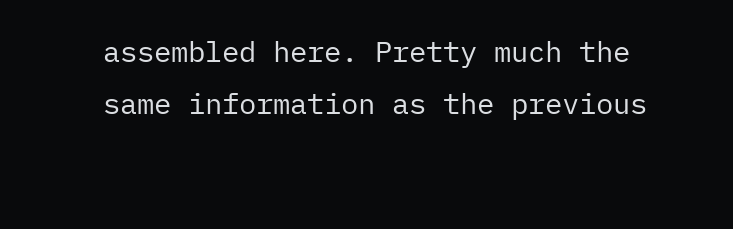assembled here. Pretty much the same information as the previous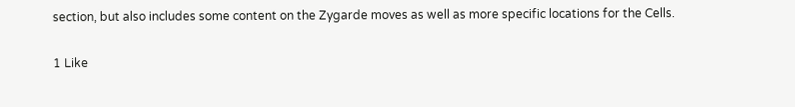section, but also includes some content on the Zygarde moves as well as more specific locations for the Cells.

1 Like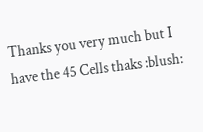Thanks you very much but I have the 45 Cells thaks :blush: